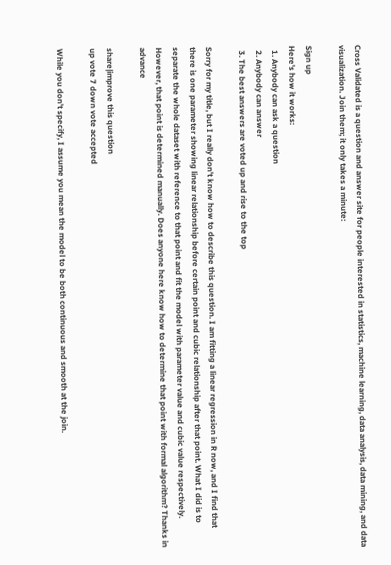Cross Validated is a question and answer site for people interested in statistics, machine learning, data analysis, data mining, and data visualization. Join them; it only takes a minute:

Sign up
Here's how it works:
  1. Anybody can ask a question
  2. Anybody can answer
  3. The best answers are voted up and rise to the top

Sorry for my title, but I really don't know how to describe this question. I am fitting a linear regression in R now, and I find that there is one parameter showing linear relationship before certain point and cubic relationship after that point. What I did is to separate the whole dataset with reference to that point and fit the model with parameter value and cubic value respectively. However, that point is determined manually. Does anyone here know how to determine that point with formal algorithm? Thanks in advance

share|improve this question
up vote 7 down vote accepted

While you don't specify, I assume you mean the model to be both continuous and smooth at the join.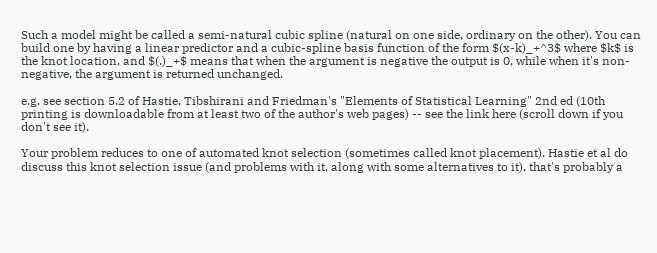Such a model might be called a semi-natural cubic spline (natural on one side, ordinary on the other). You can build one by having a linear predictor and a cubic-spline basis function of the form $(x-k)_+^3$ where $k$ is the knot location, and $(.)_+$ means that when the argument is negative the output is 0, while when it's non-negative, the argument is returned unchanged.

e.g. see section 5.2 of Hastie, Tibshirani and Friedman's "Elements of Statistical Learning" 2nd ed (10th printing is downloadable from at least two of the author's web pages) -- see the link here (scroll down if you don't see it).

Your problem reduces to one of automated knot selection (sometimes called knot placement). Hastie et al do discuss this knot selection issue (and problems with it, along with some alternatives to it), that's probably a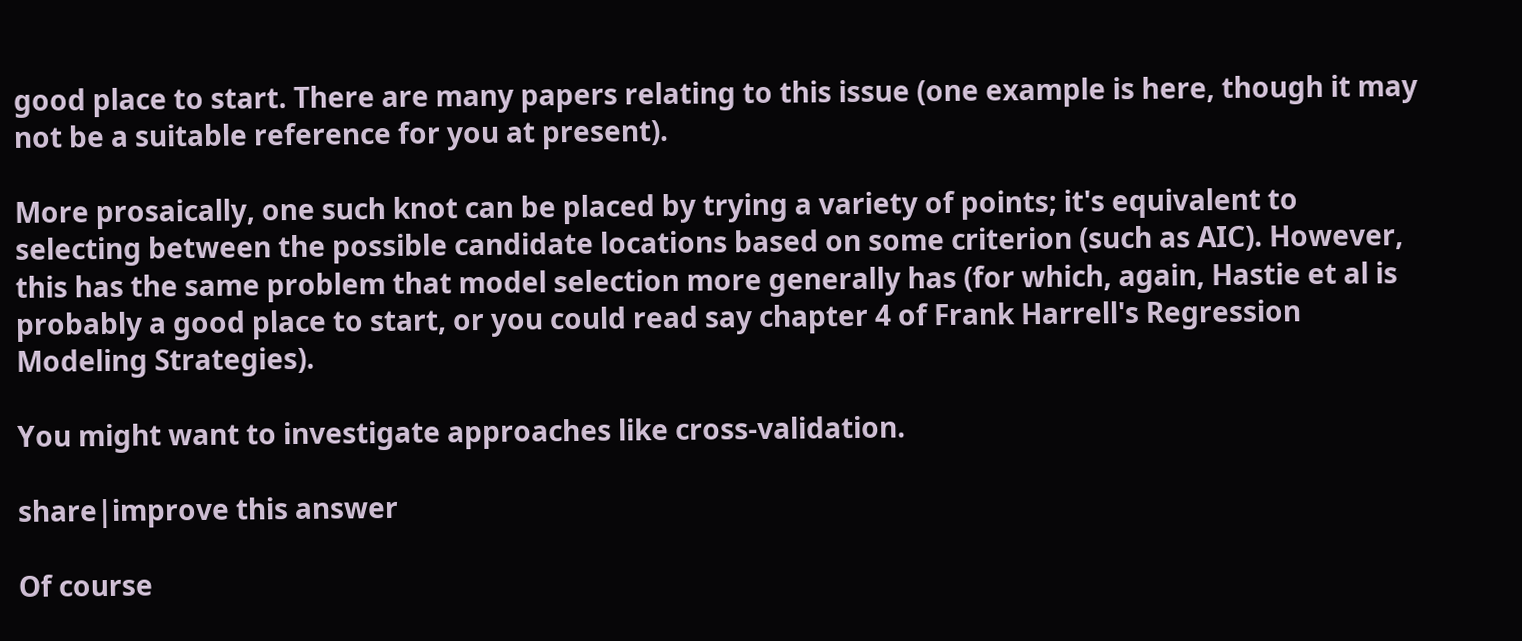good place to start. There are many papers relating to this issue (one example is here, though it may not be a suitable reference for you at present).

More prosaically, one such knot can be placed by trying a variety of points; it's equivalent to selecting between the possible candidate locations based on some criterion (such as AIC). However, this has the same problem that model selection more generally has (for which, again, Hastie et al is probably a good place to start, or you could read say chapter 4 of Frank Harrell's Regression Modeling Strategies).

You might want to investigate approaches like cross-validation.

share|improve this answer

Of course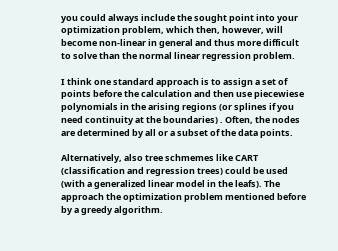you could always include the sought point into your optimization problem, which then, however, will become non-linear in general and thus more difficult to solve than the normal linear regression problem.

I think one standard approach is to assign a set of points before the calculation and then use piecewiese polynomials in the arising regions (or splines if you need continuity at the boundaries) . Often, the nodes are determined by all or a subset of the data points.

Alternatively, also tree schmemes like CART (classification and regression trees) could be used (with a generalized linear model in the leafs). The approach the optimization problem mentioned before by a greedy algorithm.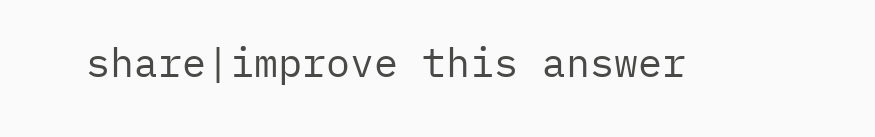share|improve this answer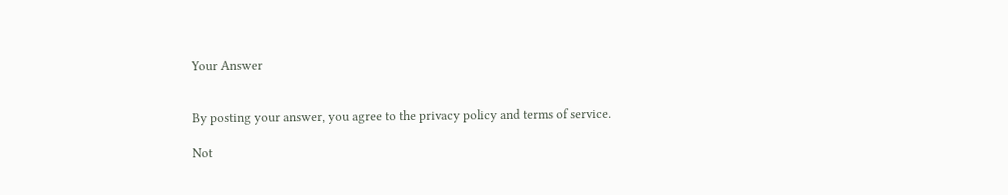Your Answer


By posting your answer, you agree to the privacy policy and terms of service.

Not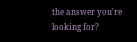the answer you're looking for?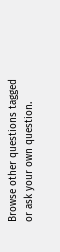Browse other questions tagged or ask your own question.